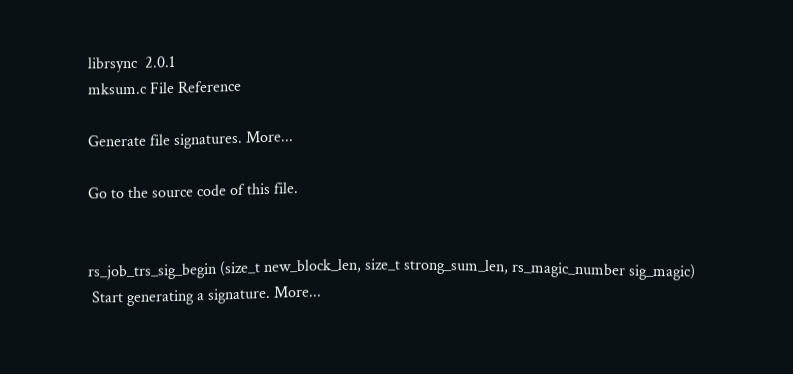librsync  2.0.1
mksum.c File Reference

Generate file signatures. More...

Go to the source code of this file.


rs_job_trs_sig_begin (size_t new_block_len, size_t strong_sum_len, rs_magic_number sig_magic)
 Start generating a signature. More...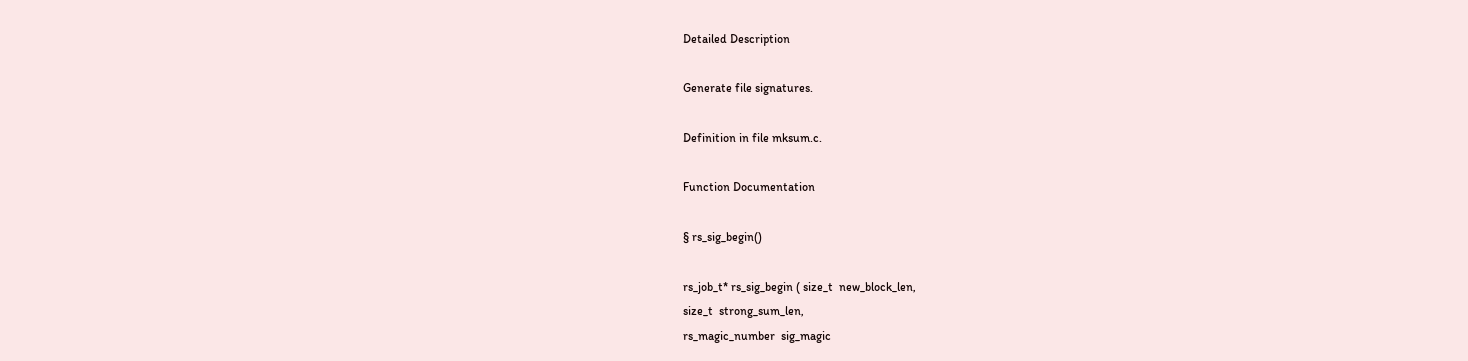Detailed Description

Generate file signatures.

Definition in file mksum.c.

Function Documentation

§ rs_sig_begin()

rs_job_t* rs_sig_begin ( size_t  new_block_len,
size_t  strong_sum_len,
rs_magic_number  sig_magic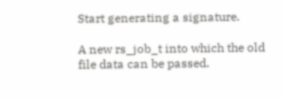Start generating a signature.

A new rs_job_t into which the old file data can be passed.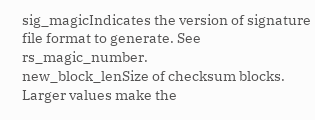sig_magicIndicates the version of signature file format to generate. See rs_magic_number.
new_block_lenSize of checksum blocks. Larger values make the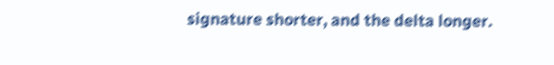signature shorter, and the delta longer.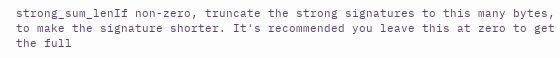strong_sum_lenIf non-zero, truncate the strong signatures to this many bytes, to make the signature shorter. It's recommended you leave this at zero to get the full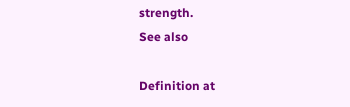strength.
See also

Definition at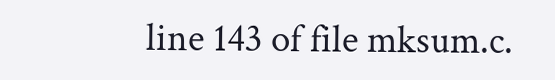line 143 of file mksum.c.